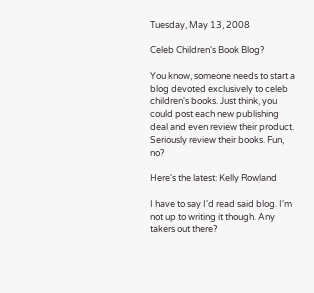Tuesday, May 13, 2008

Celeb Children's Book Blog?

You know, someone needs to start a blog devoted exclusively to celeb children's books. Just think, you could post each new publishing deal and even review their product. Seriously review their books. Fun, no?

Here's the latest: Kelly Rowland

I have to say I'd read said blog. I'm not up to writing it though. Any takers out there?